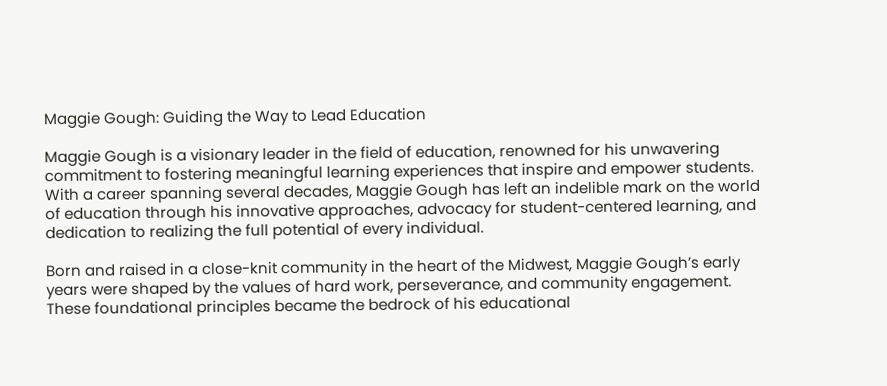Maggie Gough: Guiding the Way to Lead Education

Maggie Gough is a visionary leader in the field of education, renowned for his unwavering commitment to fostering meaningful learning experiences that inspire and empower students. With a career spanning several decades, Maggie Gough has left an indelible mark on the world of education through his innovative approaches, advocacy for student-centered learning, and dedication to realizing the full potential of every individual.

Born and raised in a close-knit community in the heart of the Midwest, Maggie Gough’s early years were shaped by the values of hard work, perseverance, and community engagement. These foundational principles became the bedrock of his educational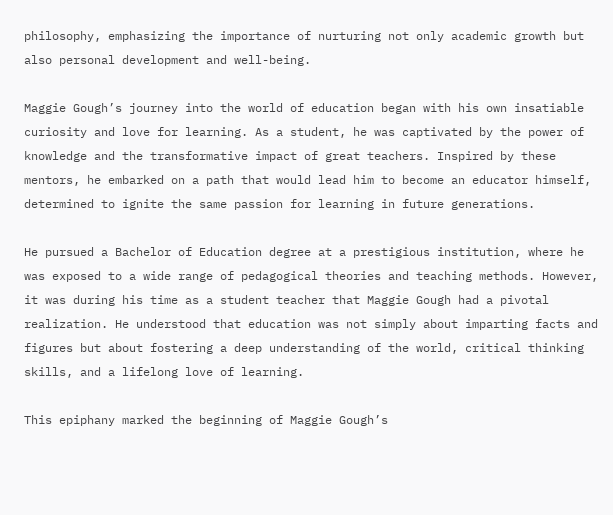philosophy, emphasizing the importance of nurturing not only academic growth but also personal development and well-being.

Maggie Gough’s journey into the world of education began with his own insatiable curiosity and love for learning. As a student, he was captivated by the power of knowledge and the transformative impact of great teachers. Inspired by these mentors, he embarked on a path that would lead him to become an educator himself, determined to ignite the same passion for learning in future generations.

He pursued a Bachelor of Education degree at a prestigious institution, where he was exposed to a wide range of pedagogical theories and teaching methods. However, it was during his time as a student teacher that Maggie Gough had a pivotal realization. He understood that education was not simply about imparting facts and figures but about fostering a deep understanding of the world, critical thinking skills, and a lifelong love of learning.

This epiphany marked the beginning of Maggie Gough’s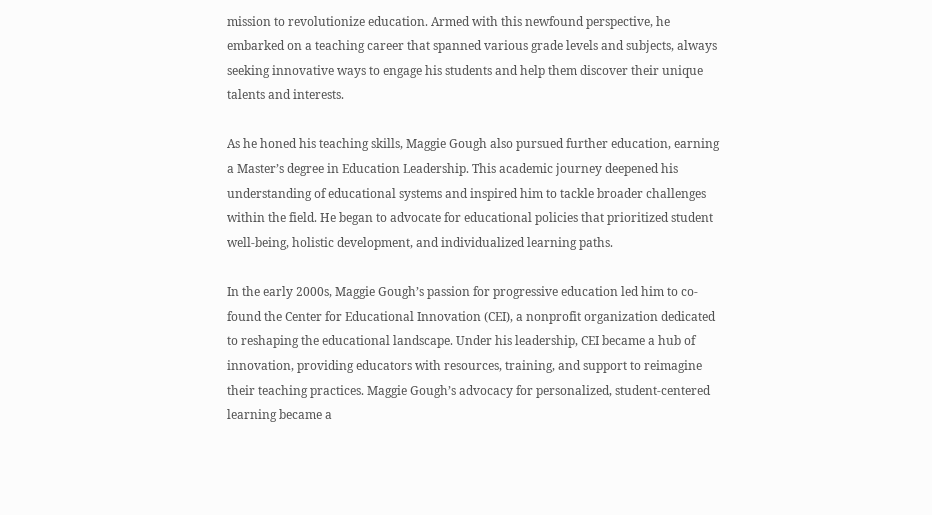mission to revolutionize education. Armed with this newfound perspective, he embarked on a teaching career that spanned various grade levels and subjects, always seeking innovative ways to engage his students and help them discover their unique talents and interests.

As he honed his teaching skills, Maggie Gough also pursued further education, earning a Master’s degree in Education Leadership. This academic journey deepened his understanding of educational systems and inspired him to tackle broader challenges within the field. He began to advocate for educational policies that prioritized student well-being, holistic development, and individualized learning paths.

In the early 2000s, Maggie Gough’s passion for progressive education led him to co-found the Center for Educational Innovation (CEI), a nonprofit organization dedicated to reshaping the educational landscape. Under his leadership, CEI became a hub of innovation, providing educators with resources, training, and support to reimagine their teaching practices. Maggie Gough’s advocacy for personalized, student-centered learning became a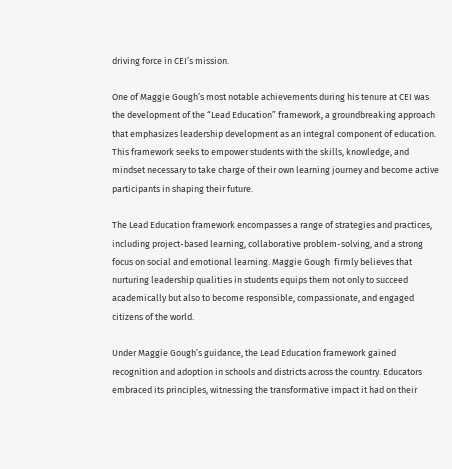driving force in CEI’s mission.

One of Maggie Gough’s most notable achievements during his tenure at CEI was the development of the “Lead Education” framework, a groundbreaking approach that emphasizes leadership development as an integral component of education. This framework seeks to empower students with the skills, knowledge, and mindset necessary to take charge of their own learning journey and become active participants in shaping their future.

The Lead Education framework encompasses a range of strategies and practices, including project-based learning, collaborative problem-solving, and a strong focus on social and emotional learning. Maggie Gough  firmly believes that nurturing leadership qualities in students equips them not only to succeed academically but also to become responsible, compassionate, and engaged citizens of the world.

Under Maggie Gough’s guidance, the Lead Education framework gained recognition and adoption in schools and districts across the country. Educators embraced its principles, witnessing the transformative impact it had on their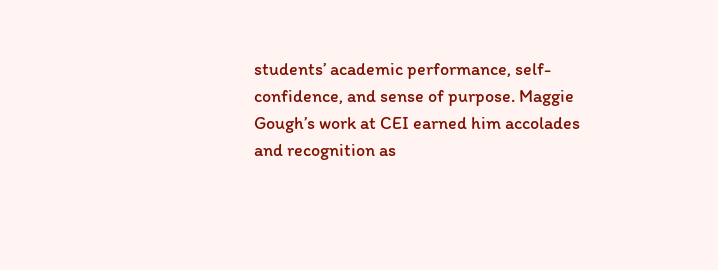students’ academic performance, self-confidence, and sense of purpose. Maggie Gough’s work at CEI earned him accolades and recognition as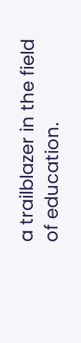a trailblazer in the field of education.